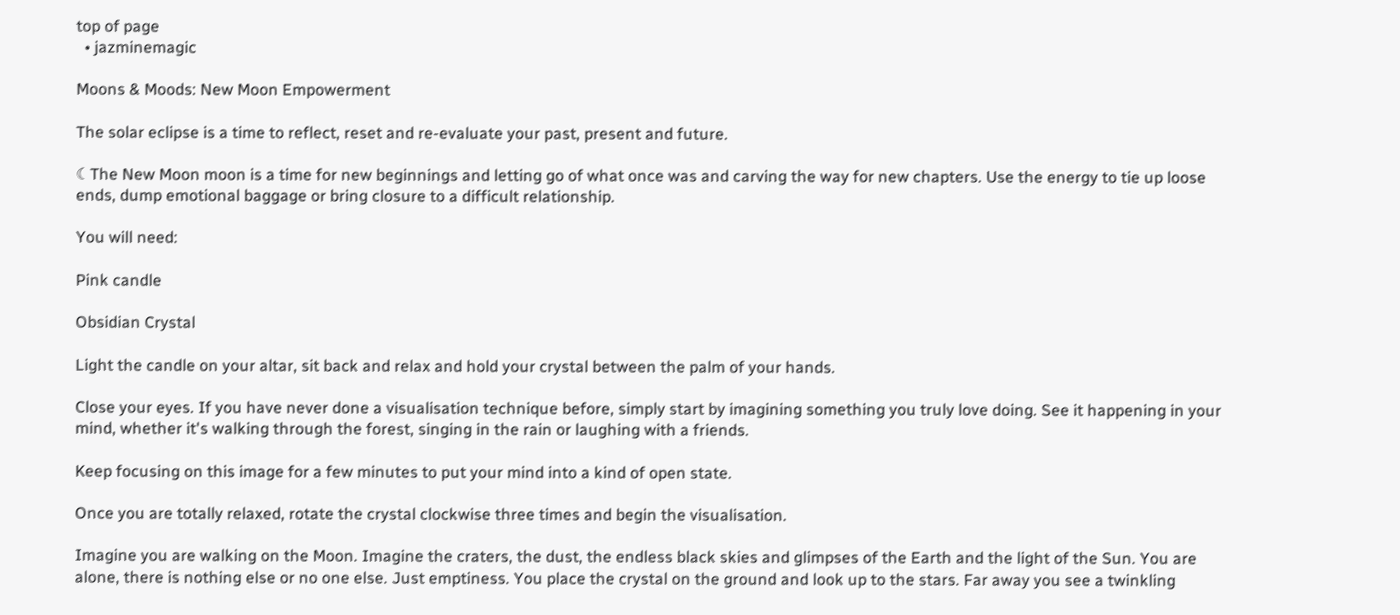top of page
  • jazminemagic

Moons & Moods: New Moon Empowerment

The solar eclipse is a time to reflect, reset and re-evaluate your past, present and future.

☾The New Moon moon is a time for new beginnings and letting go of what once was and carving the way for new chapters. Use the energy to tie up loose ends, dump emotional baggage or bring closure to a difficult relationship.

You will need:

Pink candle

Obsidian Crystal

Light the candle on your altar, sit back and relax and hold your crystal between the palm of your hands.

Close your eyes. If you have never done a visualisation technique before, simply start by imagining something you truly love doing. See it happening in your mind, whether it's walking through the forest, singing in the rain or laughing with a friends.

Keep focusing on this image for a few minutes to put your mind into a kind of open state.

Once you are totally relaxed, rotate the crystal clockwise three times and begin the visualisation.

Imagine you are walking on the Moon. Imagine the craters, the dust, the endless black skies and glimpses of the Earth and the light of the Sun. You are alone, there is nothing else or no one else. Just emptiness. You place the crystal on the ground and look up to the stars. Far away you see a twinkling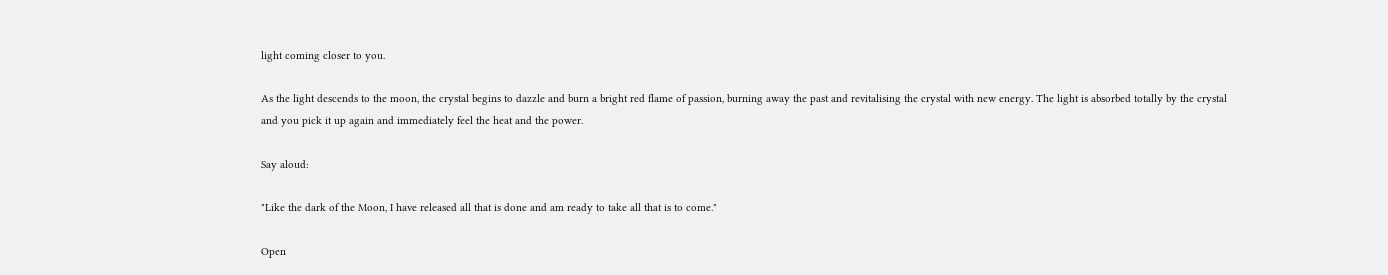light coming closer to you.

As the light descends to the moon, the crystal begins to dazzle and burn a bright red flame of passion, burning away the past and revitalising the crystal with new energy. The light is absorbed totally by the crystal and you pick it up again and immediately feel the heat and the power.

Say aloud:

"Like the dark of the Moon, I have released all that is done and am ready to take all that is to come."

Open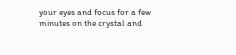your eyes and focus for a few minutes on the crystal and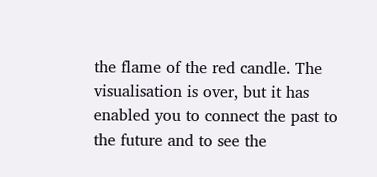the flame of the red candle. The visualisation is over, but it has enabled you to connect the past to the future and to see the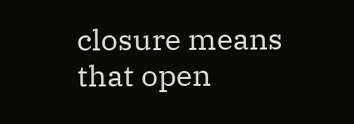closure means that open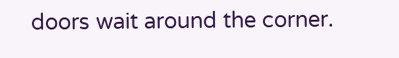doors wait around the corner.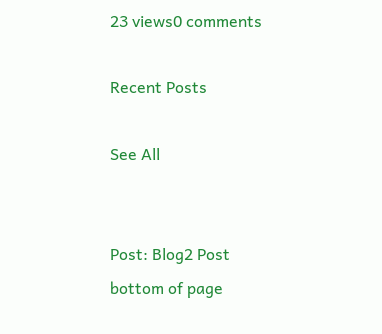23 views0 comments

Recent Posts

See All


Post: Blog2 Post
bottom of page